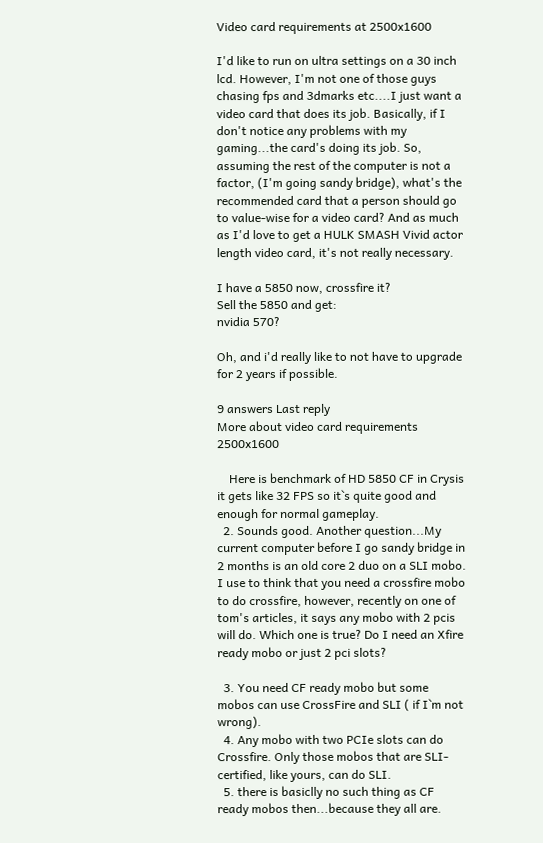Video card requirements at 2500x1600

I'd like to run on ultra settings on a 30 inch lcd. However, I'm not one of those guys chasing fps and 3dmarks etc....I just want a video card that does its job. Basically, if I don't notice any problems with my gaming...the card's doing its job. So, assuming the rest of the computer is not a factor, (I'm going sandy bridge), what's the recommended card that a person should go to value-wise for a video card? And as much as I'd love to get a HULK SMASH Vivid actor length video card, it's not really necessary.

I have a 5850 now, crossfire it?
Sell the 5850 and get:
nvidia 570?

Oh, and i'd really like to not have to upgrade for 2 years if possible.

9 answers Last reply
More about video card requirements 2500x1600

    Here is benchmark of HD 5850 CF in Crysis it gets like 32 FPS so it`s quite good and enough for normal gameplay.
  2. Sounds good. Another question...My current computer before I go sandy bridge in 2 months is an old core 2 duo on a SLI mobo. I use to think that you need a crossfire mobo to do crossfire, however, recently on one of tom's articles, it says any mobo with 2 pcis will do. Which one is true? Do I need an Xfire ready mobo or just 2 pci slots?

  3. You need CF ready mobo but some mobos can use CrossFire and SLI ( if I`m not wrong).
  4. Any mobo with two PCIe slots can do Crossfire. Only those mobos that are SLI-certified, like yours, can do SLI.
  5. there is basiclly no such thing as CF ready mobos then...because they all are.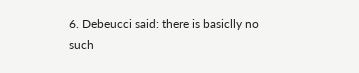6. Debeucci said: there is basiclly no such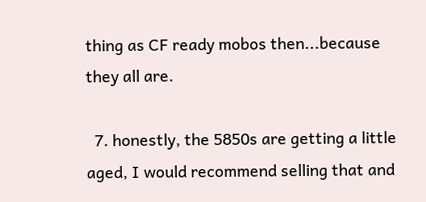thing as CF ready mobos then...because they all are.

  7. honestly, the 5850s are getting a little aged, I would recommend selling that and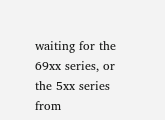waiting for the 69xx series, or the 5xx series from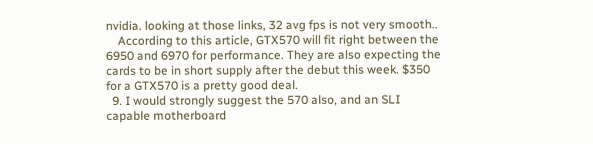nvidia. looking at those links, 32 avg fps is not very smooth..
    According to this article, GTX570 will fit right between the 6950 and 6970 for performance. They are also expecting the cards to be in short supply after the debut this week. $350 for a GTX570 is a pretty good deal.
  9. I would strongly suggest the 570 also, and an SLI capable motherboard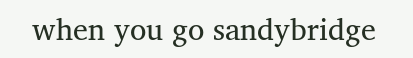when you go sandybridge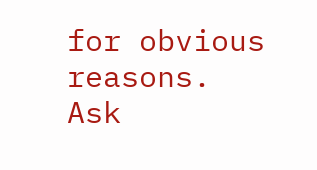for obvious reasons.
Ask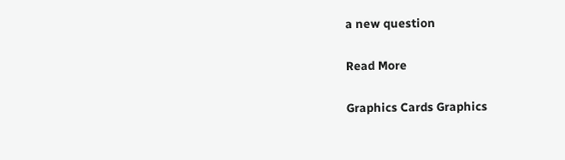a new question

Read More

Graphics Cards Graphics